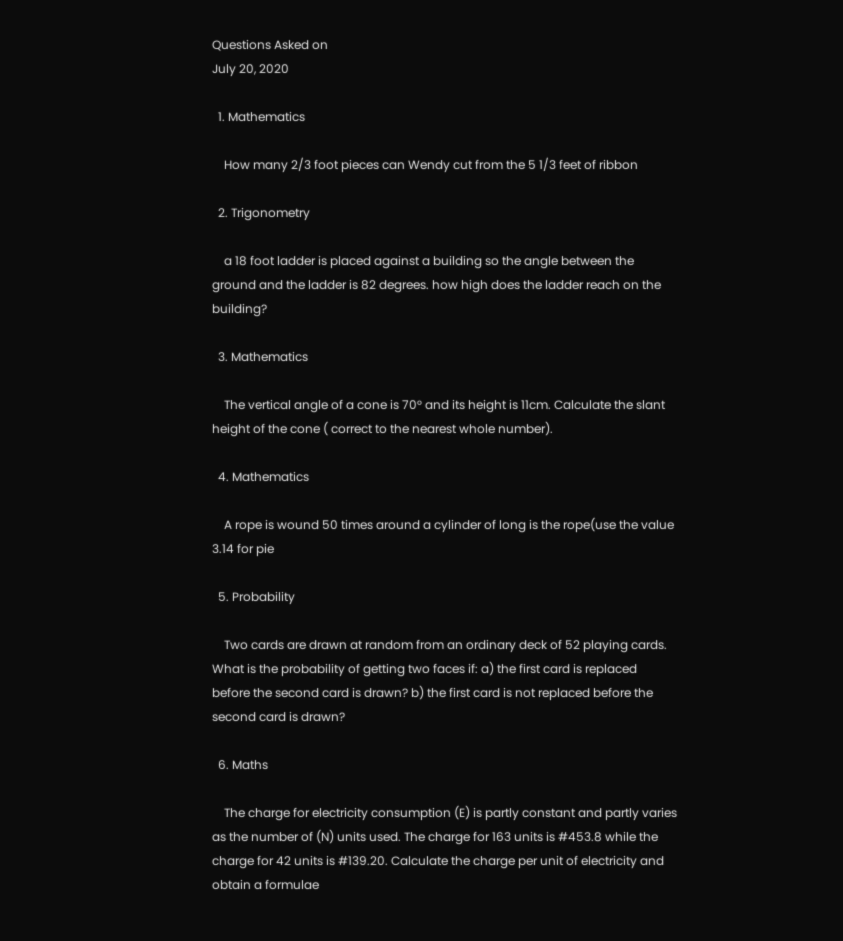Questions Asked on
July 20, 2020

  1. Mathematics

    How many 2/3 foot pieces can Wendy cut from the 5 1/3 feet of ribbon

  2. Trigonometry

    a 18 foot ladder is placed against a building so the angle between the ground and the ladder is 82 degrees. how high does the ladder reach on the building?

  3. Mathematics

    The vertical angle of a cone is 70° and its height is 11cm. Calculate the slant height of the cone ( correct to the nearest whole number).

  4. Mathematics

    A rope is wound 50 times around a cylinder of long is the rope(use the value 3.14 for pie

  5. Probability

    Two cards are drawn at random from an ordinary deck of 52 playing cards. What is the probability of getting two faces if: a) the first card is replaced before the second card is drawn? b) the first card is not replaced before the second card is drawn?

  6. Maths

    The charge for electricity consumption (E) is partly constant and partly varies as the number of (N) units used. The charge for 163 units is #453.8 while the charge for 42 units is #139.20. Calculate the charge per unit of electricity and obtain a formulae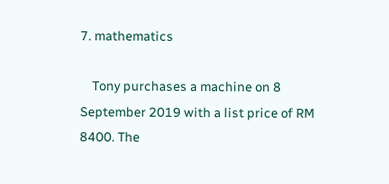7. mathematics

    Tony purchases a machine on 8 September 2019 with a list price of RM 8400. The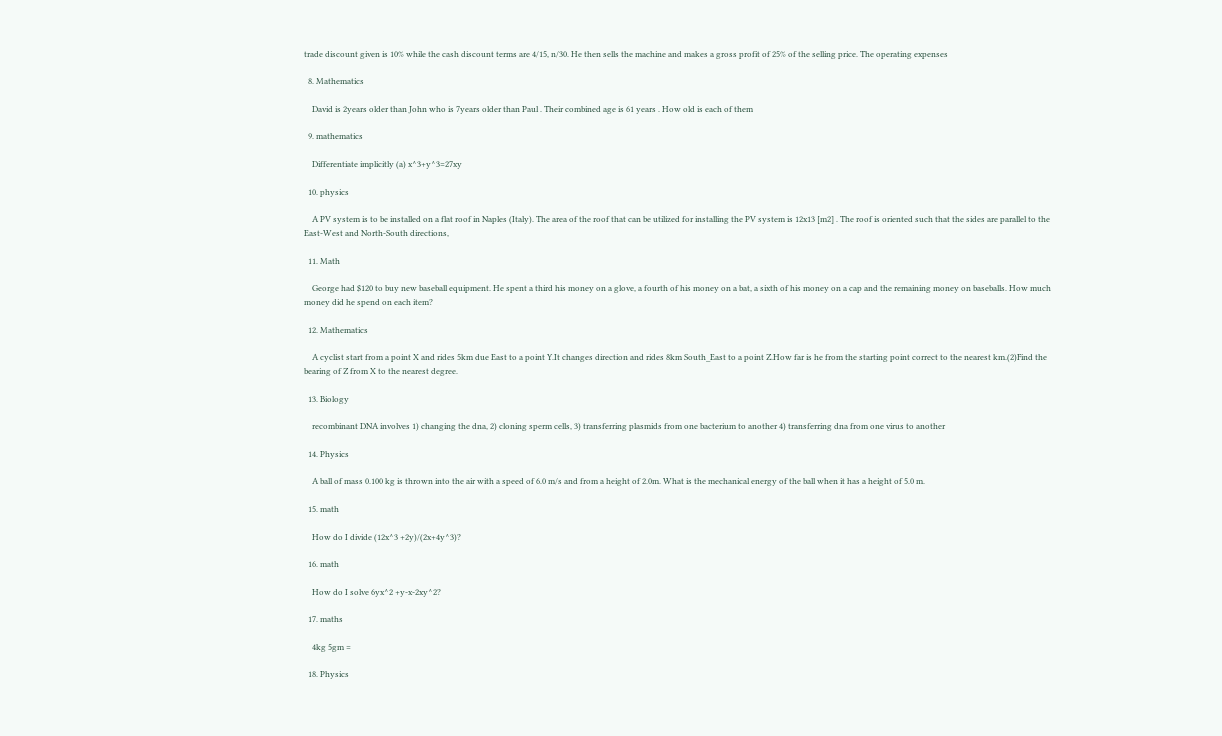trade discount given is 10% while the cash discount terms are 4/15, n/30. He then sells the machine and makes a gross profit of 25% of the selling price. The operating expenses

  8. Mathematics

    David is 2years older than John who is 7years older than Paul . Their combined age is 61 years . How old is each of them

  9. mathematics

    Differentiate implicitly (a) x^3+y^3=27xy

  10. physics

    A PV system is to be installed on a flat roof in Naples (Italy). The area of the roof that can be utilized for installing the PV system is 12x13 [m2] . The roof is oriented such that the sides are parallel to the East-West and North-South directions,

  11. Math

    George had $120 to buy new baseball equipment. He spent a third his money on a glove, a fourth of his money on a bat, a sixth of his money on a cap and the remaining money on baseballs. How much money did he spend on each item?

  12. Mathematics

    A cyclist start from a point X and rides 5km due East to a point Y.It changes direction and rides 8km South_East to a point Z.How far is he from the starting point correct to the nearest km.(2)Find the bearing of Z from X to the nearest degree.

  13. Biology

    recombinant DNA involves 1) changing the dna, 2) cloning sperm cells, 3) transferring plasmids from one bacterium to another 4) transferring dna from one virus to another

  14. Physics

    A ball of mass 0.100 kg is thrown into the air with a speed of 6.0 m/s and from a height of 2.0m. What is the mechanical energy of the ball when it has a height of 5.0 m.

  15. math

    How do I divide (12x^3 +2y)/(2x+4y^3)?

  16. math

    How do I solve 6yx^2 +y-x-2xy^2?

  17. maths

    4kg 5gm =

  18. Physics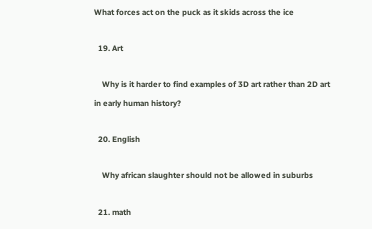What forces act on the puck as it skids across the ice

  19. Art

    Why is it harder to find examples of 3D art rather than 2D art in early human history?

  20. English

    Why african slaughter should not be allowed in suburbs

  21. math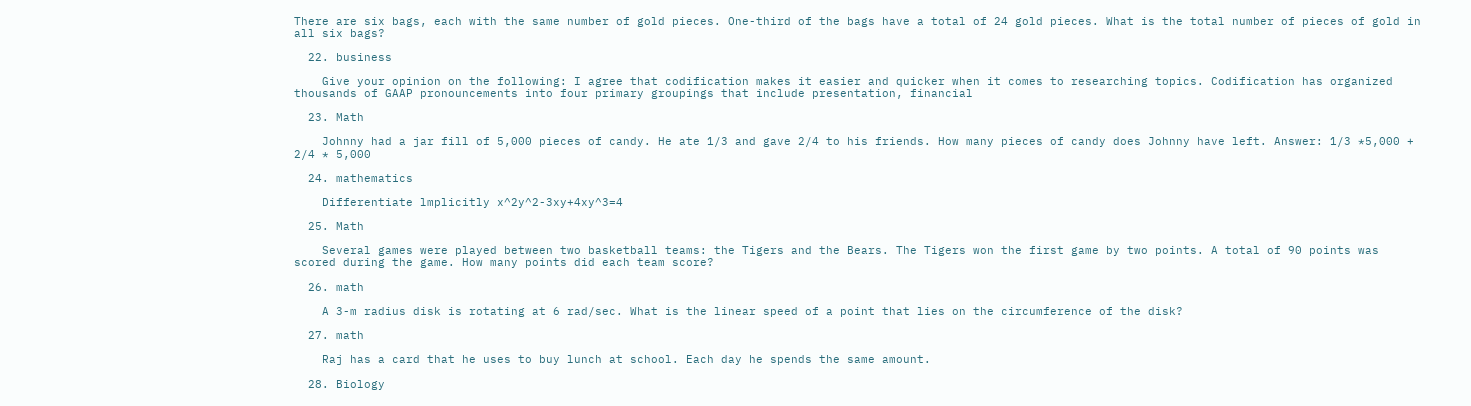There are six bags, each with the same number of gold pieces. One-third of the bags have a total of 24 gold pieces. What is the total number of pieces of gold in all six bags?

  22. business

    Give your opinion on the following: I agree that codification makes it easier and quicker when it comes to researching topics. Codification has organized thousands of GAAP pronouncements into four primary groupings that include presentation, financial

  23. Math

    Johnny had a jar fill of 5,000 pieces of candy. He ate 1/3 and gave 2/4 to his friends. How many pieces of candy does Johnny have left. Answer: 1/3 *5,000 + 2/4 * 5,000

  24. mathematics

    Differentiate lmplicitly x^2y^2-3xy+4xy^3=4

  25. Math

    Several games were played between two basketball teams: the Tigers and the Bears. The Tigers won the first game by two points. A total of 90 points was scored during the game. How many points did each team score?

  26. math

    A 3-m radius disk is rotating at 6 rad/sec. What is the linear speed of a point that lies on the circumference of the disk?

  27. math

    Raj has a card that he uses to buy lunch at school. Each day he spends the same amount.

  28. Biology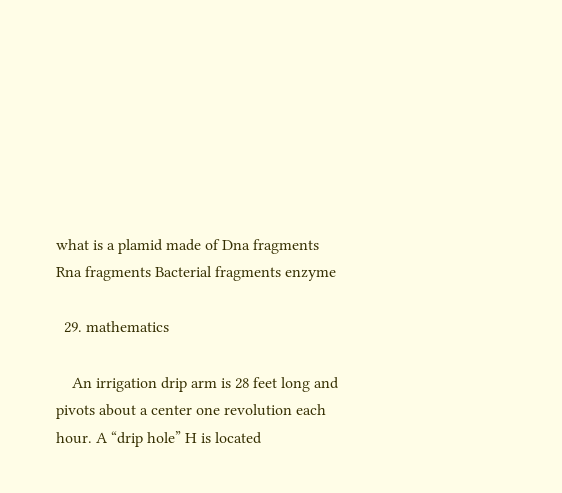what is a plamid made of Dna fragments Rna fragments Bacterial fragments enzyme

  29. mathematics

    An irrigation drip arm is 28 feet long and pivots about a center one revolution each hour. A “drip hole” H is located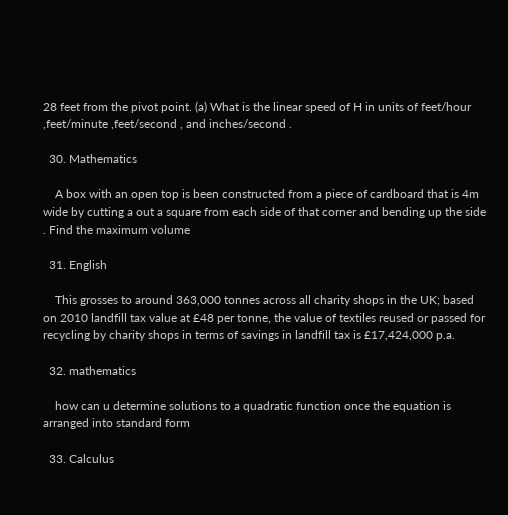28 feet from the pivot point. (a) What is the linear speed of H in units of feet/hour ,feet/minute ,feet/second , and inches/second .

  30. Mathematics

    A box with an open top is been constructed from a piece of cardboard that is 4m wide by cutting a out a square from each side of that corner and bending up the side . Find the maximum volume

  31. English

    This grosses to around 363,000 tonnes across all charity shops in the UK; based on 2010 landfill tax value at £48 per tonne, the value of textiles reused or passed for recycling by charity shops in terms of savings in landfill tax is £17,424,000 p.a.

  32. mathematics

    how can u determine solutions to a quadratic function once the equation is arranged into standard form

  33. Calculus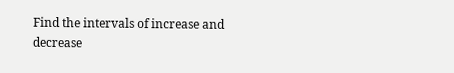Find the intervals of increase and decrease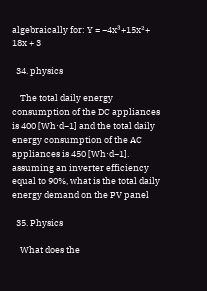algebraically for: Y = −4x³+15x²+ 18x + 3

  34. physics

    The total daily energy consumption of the DC appliances is 400 [Wh⋅d−1] and the total daily energy consumption of the AC appliances is 450 [Wh⋅d−1]. assuming an inverter efficiency equal to 90%, what is the total daily energy demand on the PV panel

  35. Physics

    What does the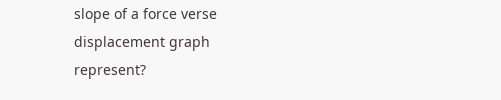slope of a force verse displacement graph represent?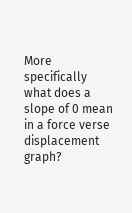More specifically what does a slope of 0 mean in a force verse displacement graph?